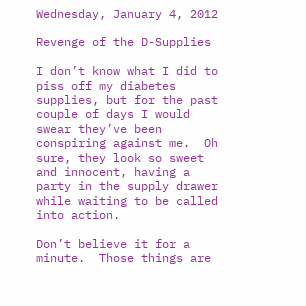Wednesday, January 4, 2012

Revenge of the D-Supplies

I don’t know what I did to piss off my diabetes supplies, but for the past couple of days I would swear they’ve been conspiring against me.  Oh sure, they look so sweet and innocent, having a party in the supply drawer while waiting to be called into action.

Don’t believe it for a minute.  Those things are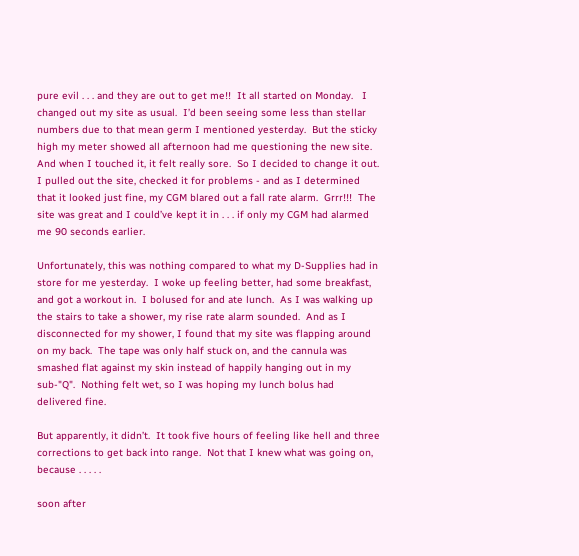pure evil . . . and they are out to get me!!  It all started on Monday.   I changed out my site as usual.  I’d been seeing some less than stellar numbers due to that mean germ I mentioned yesterday.  But the sticky  high my meter showed all afternoon had me questioning the new site.  And when I touched it, it felt really sore.  So I decided to change it out.  I pulled out the site, checked it for problems - and as I determined that it looked just fine, my CGM blared out a fall rate alarm.  Grrr!!!  The site was great and I could’ve kept it in . . . if only my CGM had alarmed me 90 seconds earlier.

Unfortunately, this was nothing compared to what my D-Supplies had in store for me yesterday.  I woke up feeling better, had some breakfast, and got a workout in.  I bolused for and ate lunch.  As I was walking up the stairs to take a shower, my rise rate alarm sounded.  And as I disconnected for my shower, I found that my site was flapping around on my back.  The tape was only half stuck on, and the cannula was smashed flat against my skin instead of happily hanging out in my sub-"Q".  Nothing felt wet, so I was hoping my lunch bolus had delivered fine.

But apparently, it didn’t.  It took five hours of feeling like hell and three corrections to get back into range.  Not that I knew what was going on, because . . . . .

soon after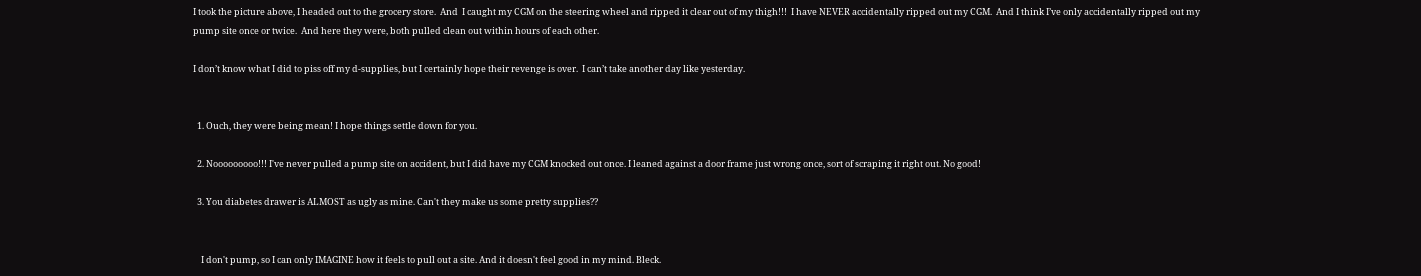I took the picture above, I headed out to the grocery store.  And  I caught my CGM on the steering wheel and ripped it clear out of my thigh!!!  I have NEVER accidentally ripped out my CGM.  And I think I’ve only accidentally ripped out my pump site once or twice.  And here they were, both pulled clean out within hours of each other.

I don’t know what I did to piss off my d-supplies, but I certainly hope their revenge is over.  I can’t take another day like yesterday.


  1. Ouch, they were being mean! I hope things settle down for you.

  2. Nooooooooo!!! I've never pulled a pump site on accident, but I did have my CGM knocked out once. I leaned against a door frame just wrong once, sort of scraping it right out. No good!

  3. You diabetes drawer is ALMOST as ugly as mine. Can't they make us some pretty supplies??


    I don't pump, so I can only IMAGINE how it feels to pull out a site. And it doesn't feel good in my mind. Bleck.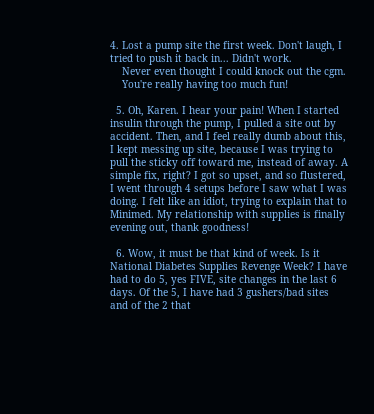4. Lost a pump site the first week. Don't laugh, I tried to push it back in... Didn't work.
    Never even thought I could knock out the cgm.
    You're really having too much fun!

  5. Oh, Karen. I hear your pain! When I started insulin through the pump, I pulled a site out by accident. Then, and I feel really dumb about this, I kept messing up site, because I was trying to pull the sticky off toward me, instead of away. A simple fix, right? I got so upset, and so flustered, I went through 4 setups before I saw what I was doing. I felt like an idiot, trying to explain that to Minimed. My relationship with supplies is finally evening out, thank goodness!

  6. Wow, it must be that kind of week. Is it National Diabetes Supplies Revenge Week? I have had to do 5, yes FIVE, site changes in the last 6 days. Of the 5, I have had 3 gushers/bad sites and of the 2 that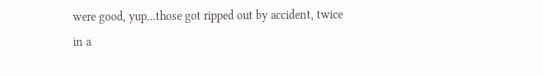were good, yup...those got ripped out by accident, twice in a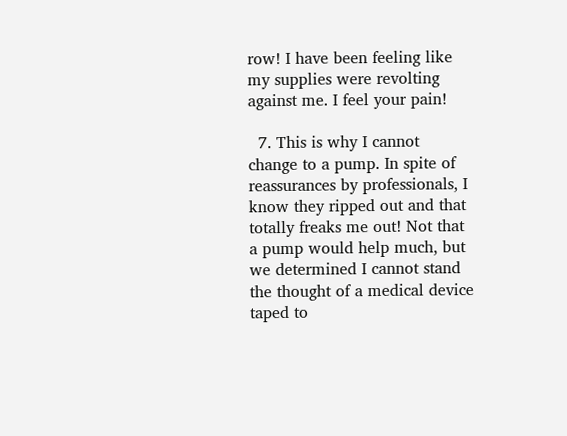row! I have been feeling like my supplies were revolting against me. I feel your pain!

  7. This is why I cannot change to a pump. In spite of reassurances by professionals, I know they ripped out and that totally freaks me out! Not that a pump would help much, but we determined I cannot stand the thought of a medical device taped to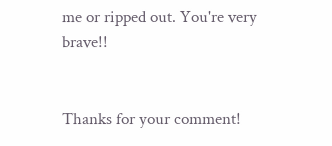me or ripped out. You're very brave!!


Thanks for your comment!